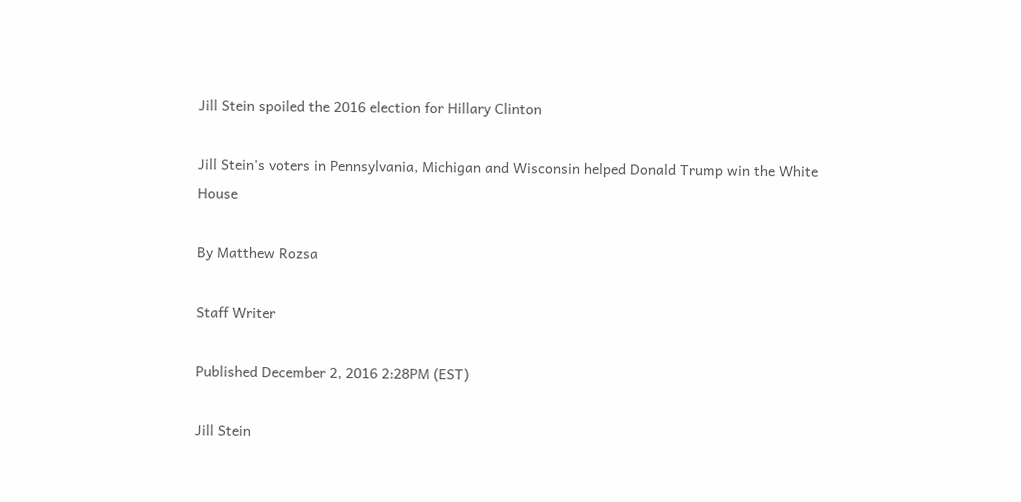Jill Stein spoiled the 2016 election for Hillary Clinton

Jill Stein's voters in Pennsylvania, Michigan and Wisconsin helped Donald Trump win the White House

By Matthew Rozsa

Staff Writer

Published December 2, 2016 2:28PM (EST)

Jill Stein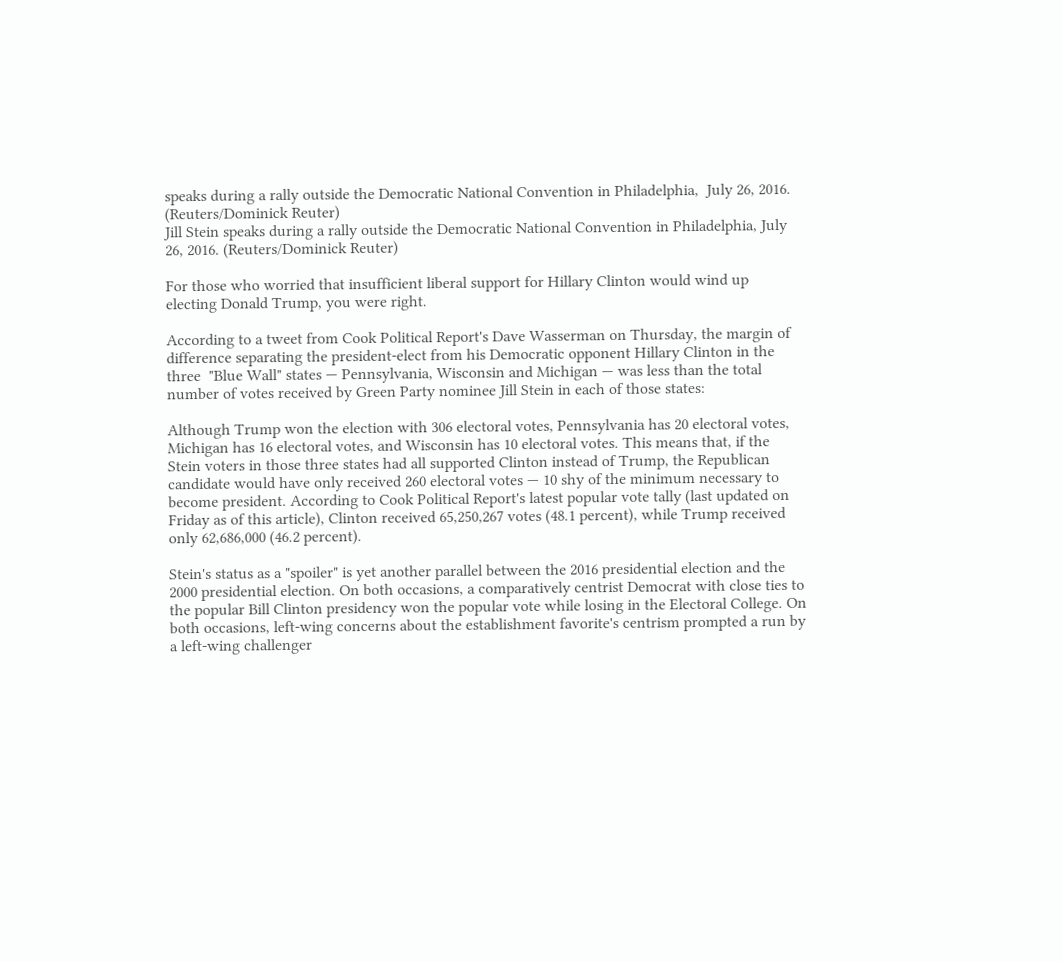speaks during a rally outside the Democratic National Convention in Philadelphia,  July 26, 2016.    (Reuters/Dominick Reuter)
Jill Stein speaks during a rally outside the Democratic National Convention in Philadelphia, July 26, 2016. (Reuters/Dominick Reuter)

For those who worried that insufficient liberal support for Hillary Clinton would wind up electing Donald Trump, you were right.

According to a tweet from Cook Political Report's Dave Wasserman on Thursday, the margin of difference separating the president-elect from his Democratic opponent Hillary Clinton in the three  "Blue Wall" states — Pennsylvania, Wisconsin and Michigan — was less than the total number of votes received by Green Party nominee Jill Stein in each of those states:

Although Trump won the election with 306 electoral votes, Pennsylvania has 20 electoral votes, Michigan has 16 electoral votes, and Wisconsin has 10 electoral votes. This means that, if the Stein voters in those three states had all supported Clinton instead of Trump, the Republican candidate would have only received 260 electoral votes — 10 shy of the minimum necessary to become president. According to Cook Political Report's latest popular vote tally (last updated on Friday as of this article), Clinton received 65,250,267 votes (48.1 percent), while Trump received only 62,686,000 (46.2 percent).

Stein's status as a "spoiler" is yet another parallel between the 2016 presidential election and the 2000 presidential election. On both occasions, a comparatively centrist Democrat with close ties to the popular Bill Clinton presidency won the popular vote while losing in the Electoral College. On both occasions, left-wing concerns about the establishment favorite's centrism prompted a run by a left-wing challenger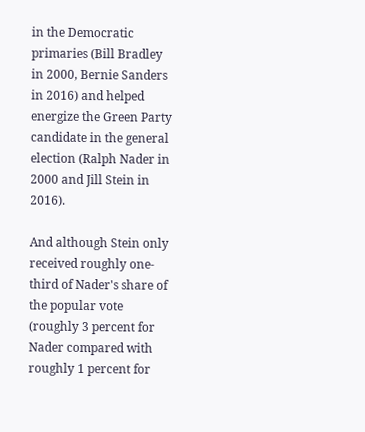in the Democratic primaries (Bill Bradley in 2000, Bernie Sanders in 2016) and helped energize the Green Party candidate in the general election (Ralph Nader in 2000 and Jill Stein in 2016).

And although Stein only received roughly one-third of Nader's share of the popular vote (roughly 3 percent for Nader compared with roughly 1 percent for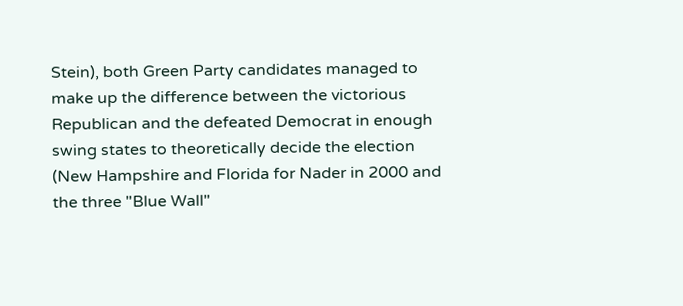Stein), both Green Party candidates managed to make up the difference between the victorious Republican and the defeated Democrat in enough swing states to theoretically decide the election (New Hampshire and Florida for Nader in 2000 and the three "Blue Wall"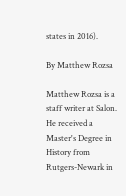states in 2016).

By Matthew Rozsa

Matthew Rozsa is a staff writer at Salon. He received a Master's Degree in History from Rutgers-Newark in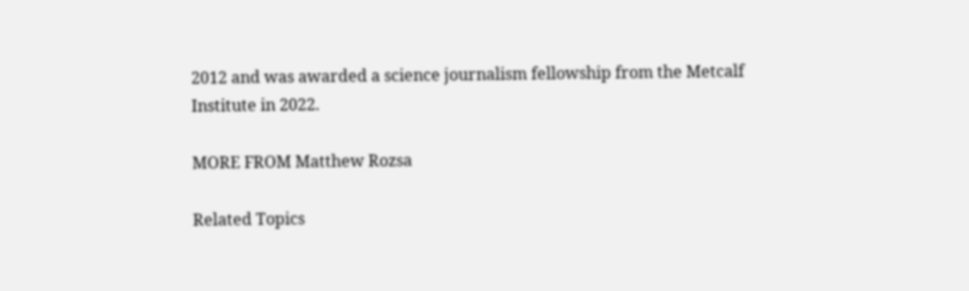2012 and was awarded a science journalism fellowship from the Metcalf Institute in 2022.

MORE FROM Matthew Rozsa

Related Topics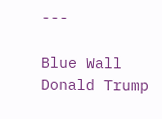---

Blue Wall Donald Trump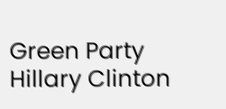Green Party Hillary Clinton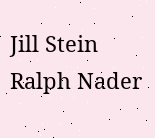Jill Stein Ralph Nader